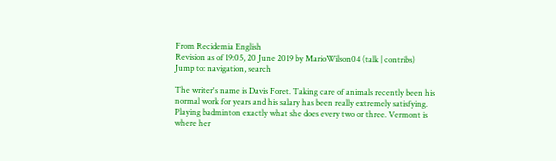From Recidemia English
Revision as of 19:05, 20 June 2019 by MarioWilson04 (talk | contribs)
Jump to: navigation, search

The writer's name is Davis Foret. Taking care of animals recently been his normal work for years and his salary has been really extremely satisfying. Playing badminton exactly what she does every two or three. Vermont is where her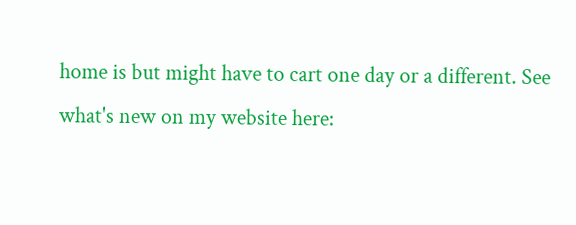home is but might have to cart one day or a different. See what's new on my website here: